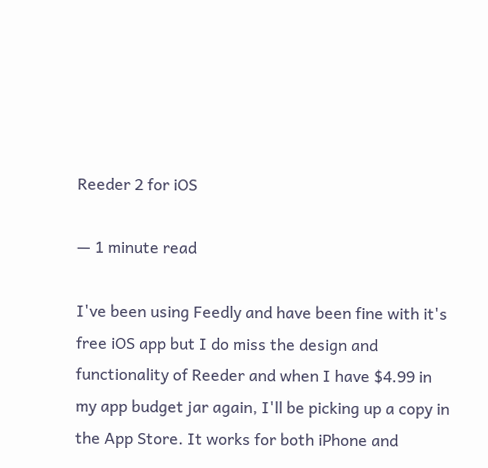Reeder 2 for iOS

— 1 minute read

I've been using Feedly and have been fine with it's free iOS app but I do miss the design and functionality of Reeder and when I have $4.99 in my app budget jar again, I'll be picking up a copy in the App Store. It works for both iPhone and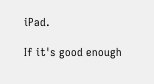iPad.

If it's good enough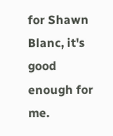for Shawn Blanc, it's good enough for me.